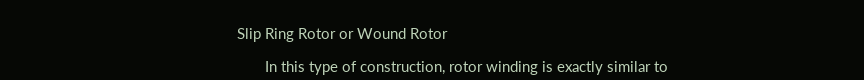Slip Ring Rotor or Wound Rotor

       In this type of construction, rotor winding is exactly similar to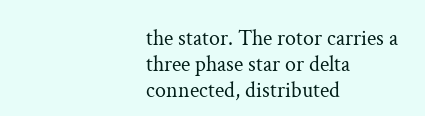the stator. The rotor carries a three phase star or delta connected, distributed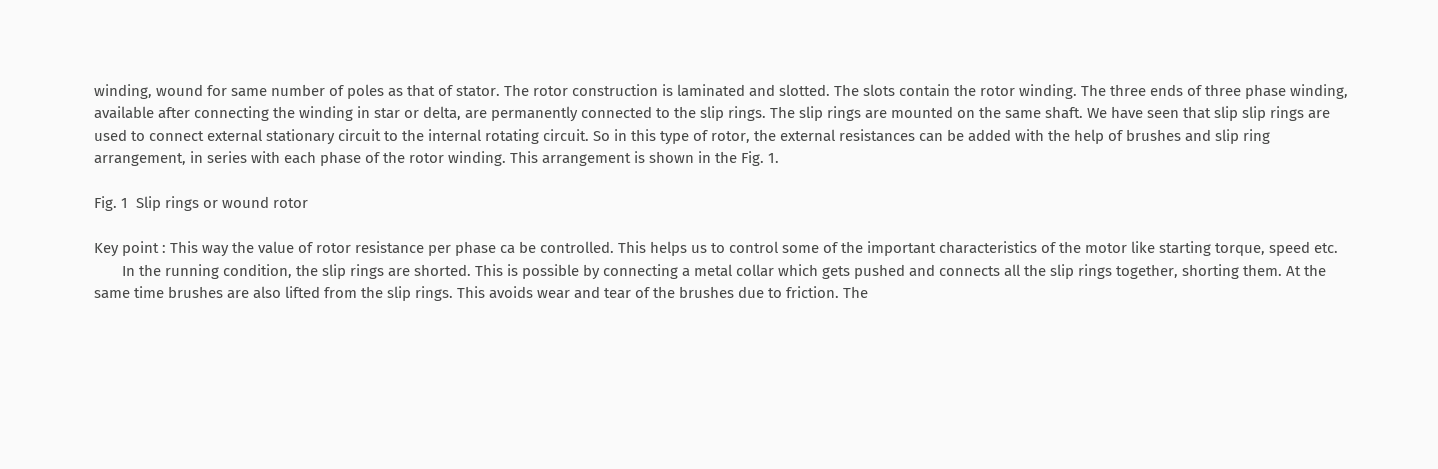winding, wound for same number of poles as that of stator. The rotor construction is laminated and slotted. The slots contain the rotor winding. The three ends of three phase winding, available after connecting the winding in star or delta, are permanently connected to the slip rings. The slip rings are mounted on the same shaft. We have seen that slip slip rings are used to connect external stationary circuit to the internal rotating circuit. So in this type of rotor, the external resistances can be added with the help of brushes and slip ring arrangement, in series with each phase of the rotor winding. This arrangement is shown in the Fig. 1.

Fig. 1  Slip rings or wound rotor

Key point : This way the value of rotor resistance per phase ca be controlled. This helps us to control some of the important characteristics of the motor like starting torque, speed etc.
       In the running condition, the slip rings are shorted. This is possible by connecting a metal collar which gets pushed and connects all the slip rings together, shorting them. At the same time brushes are also lifted from the slip rings. This avoids wear and tear of the brushes due to friction. The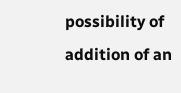possibility of addition of an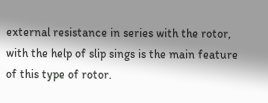external resistance in series with the rotor, with the help of slip sings is the main feature of this type of rotor.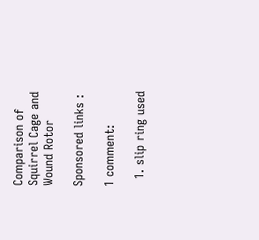Comparison of Squirrel Cage and Wound Rotor

Sponsored links :

1 comment:

  1. slip ring used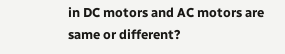in DC motors and AC motors are same or different?